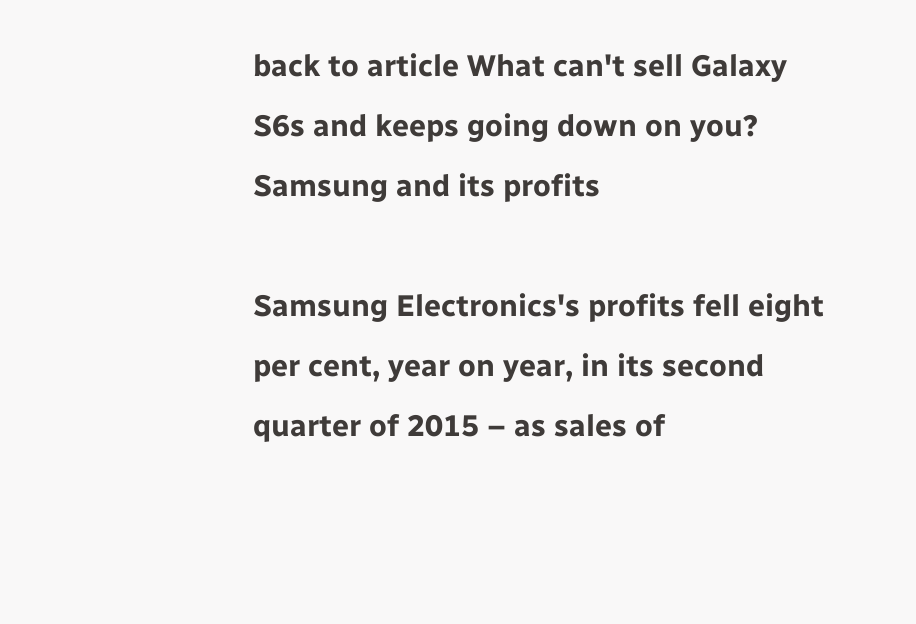back to article What can't sell Galaxy S6s and keeps going down on you? Samsung and its profits

Samsung Electronics's profits fell eight per cent, year on year, in its second quarter of 2015 – as sales of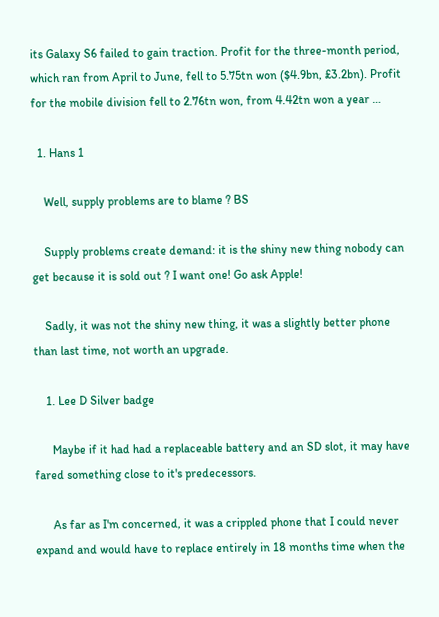its Galaxy S6 failed to gain traction. Profit for the three-month period, which ran from April to June, fell to 5.75tn won ($4.9bn, £3.2bn). Profit for the mobile division fell to 2.76tn won, from 4.42tn won a year …

  1. Hans 1

    Well, supply problems are to blame ? BS

    Supply problems create demand: it is the shiny new thing nobody can get because it is sold out ? I want one! Go ask Apple!

    Sadly, it was not the shiny new thing, it was a slightly better phone than last time, not worth an upgrade.

    1. Lee D Silver badge

      Maybe if it had had a replaceable battery and an SD slot, it may have fared something close to it's predecessors.

      As far as I'm concerned, it was a crippled phone that I could never expand and would have to replace entirely in 18 months time when the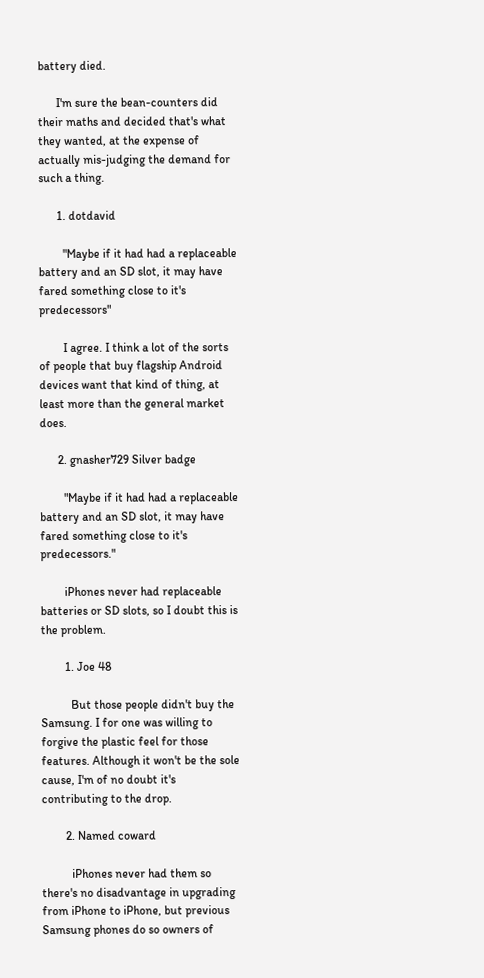battery died.

      I'm sure the bean-counters did their maths and decided that's what they wanted, at the expense of actually mis-judging the demand for such a thing.

      1. dotdavid

        "Maybe if it had had a replaceable battery and an SD slot, it may have fared something close to it's predecessors"

        I agree. I think a lot of the sorts of people that buy flagship Android devices want that kind of thing, at least more than the general market does.

      2. gnasher729 Silver badge

        "Maybe if it had had a replaceable battery and an SD slot, it may have fared something close to it's predecessors."

        iPhones never had replaceable batteries or SD slots, so I doubt this is the problem.

        1. Joe 48

          But those people didn't buy the Samsung. I for one was willing to forgive the plastic feel for those features. Although it won't be the sole cause, I'm of no doubt it's contributing to the drop.

        2. Named coward

          iPhones never had them so there's no disadvantage in upgrading from iPhone to iPhone, but previous Samsung phones do so owners of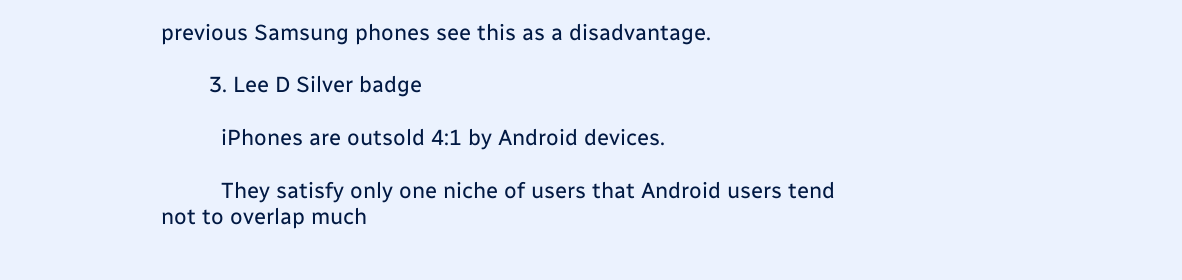previous Samsung phones see this as a disadvantage.

        3. Lee D Silver badge

          iPhones are outsold 4:1 by Android devices.

          They satisfy only one niche of users that Android users tend not to overlap much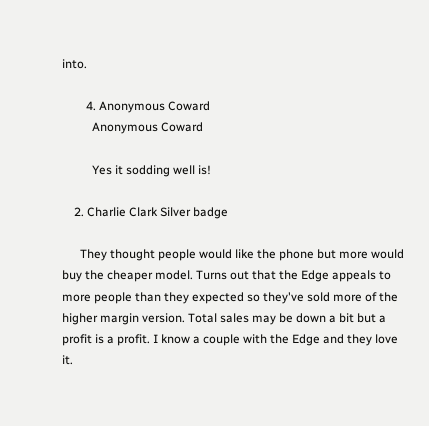into.

        4. Anonymous Coward
          Anonymous Coward

          Yes it sodding well is!

    2. Charlie Clark Silver badge

      They thought people would like the phone but more would buy the cheaper model. Turns out that the Edge appeals to more people than they expected so they've sold more of the higher margin version. Total sales may be down a bit but a profit is a profit. I know a couple with the Edge and they love it.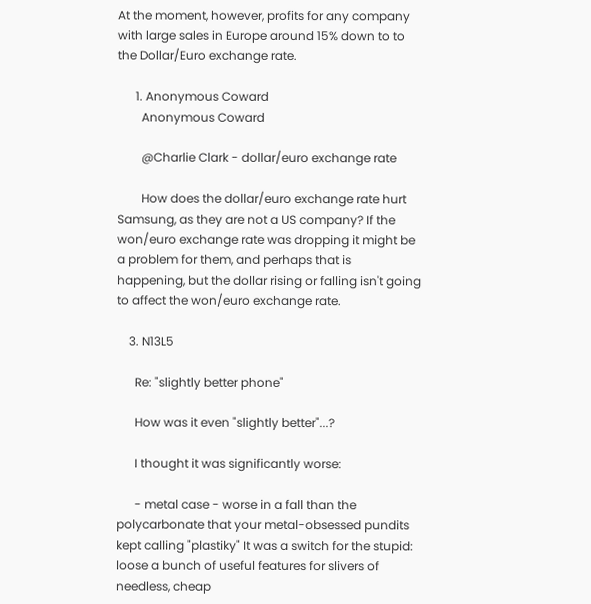At the moment, however, profits for any company with large sales in Europe around 15% down to to the Dollar/Euro exchange rate.

      1. Anonymous Coward
        Anonymous Coward

        @Charlie Clark - dollar/euro exchange rate

        How does the dollar/euro exchange rate hurt Samsung, as they are not a US company? If the won/euro exchange rate was dropping it might be a problem for them, and perhaps that is happening, but the dollar rising or falling isn't going to affect the won/euro exchange rate.

    3. N13L5

      Re: "slightly better phone"

      How was it even "slightly better"...?

      I thought it was significantly worse:

      - metal case - worse in a fall than the polycarbonate that your metal-obsessed pundits kept calling "plastiky" It was a switch for the stupid: loose a bunch of useful features for slivers of needless, cheap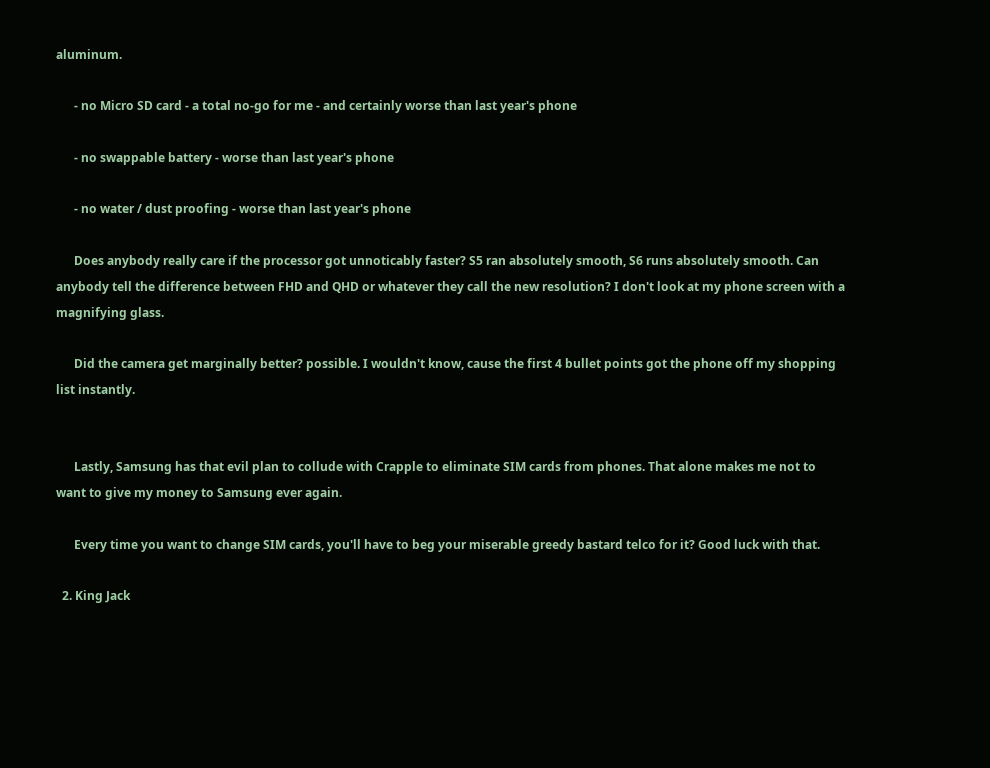aluminum.

      - no Micro SD card - a total no-go for me - and certainly worse than last year's phone

      - no swappable battery - worse than last year's phone

      - no water / dust proofing - worse than last year's phone

      Does anybody really care if the processor got unnoticably faster? S5 ran absolutely smooth, S6 runs absolutely smooth. Can anybody tell the difference between FHD and QHD or whatever they call the new resolution? I don't look at my phone screen with a magnifying glass.

      Did the camera get marginally better? possible. I wouldn't know, cause the first 4 bullet points got the phone off my shopping list instantly.


      Lastly, Samsung has that evil plan to collude with Crapple to eliminate SIM cards from phones. That alone makes me not to want to give my money to Samsung ever again.

      Every time you want to change SIM cards, you'll have to beg your miserable greedy bastard telco for it? Good luck with that.

  2. King Jack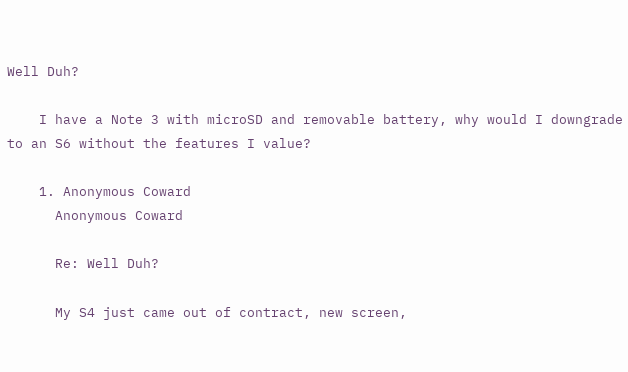Well Duh?

    I have a Note 3 with microSD and removable battery, why would I downgrade to an S6 without the features I value?

    1. Anonymous Coward
      Anonymous Coward

      Re: Well Duh?

      My S4 just came out of contract, new screen,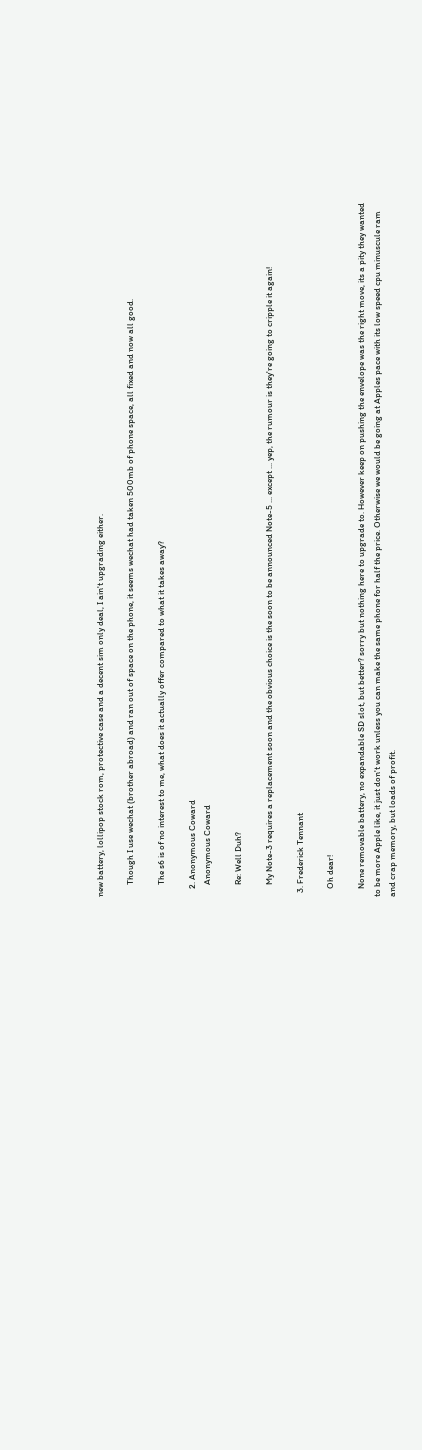new battery, lollipop stock rom, protective case and a decent sim only deal, I ain't upgrading either.

      Though I use wechat (brother abroad) and ran out of space on the phone, it seems wechat had taken 500mb of phone space, all fixed and now all good.

      The s6 is of no interest to me, what does it actually offer compared to what it takes away?

    2. Anonymous Coward
      Anonymous Coward

      Re: Well Duh?

      My Note-3 requires a replacement soon and the obvious choice is the soon to be announced Note-5 ... except ... yep, the rumour is they're going to cripple it again!

  3. Frederick Tennant

    Oh dear!

    None removable battery, no expandable SD slot, but better? sorry but nothing here to upgrade to. However keep on pushing the envelope was the right move, its a pity they wanted to be more Apple like, it just don't work unless you can make the same phone for half the price. Otherwise we would be going at Apples pace with its low speed cpu minuscule ram and crap memory, but loads of profit.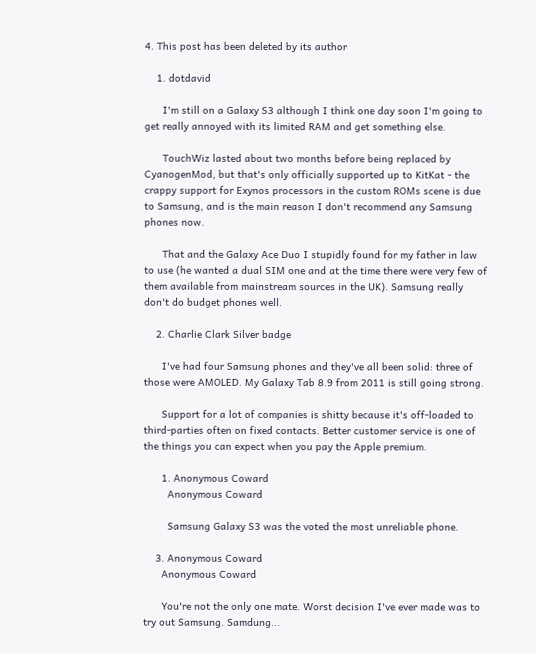4. This post has been deleted by its author

    1. dotdavid

      I'm still on a Galaxy S3 although I think one day soon I'm going to get really annoyed with its limited RAM and get something else.

      TouchWiz lasted about two months before being replaced by CyanogenMod, but that's only officially supported up to KitKat - the crappy support for Exynos processors in the custom ROMs scene is due to Samsung, and is the main reason I don't recommend any Samsung phones now.

      That and the Galaxy Ace Duo I stupidly found for my father in law to use (he wanted a dual SIM one and at the time there were very few of them available from mainstream sources in the UK). Samsung really don't do budget phones well.

    2. Charlie Clark Silver badge

      I've had four Samsung phones and they've all been solid: three of those were AMOLED. My Galaxy Tab 8.9 from 2011 is still going strong.

      Support for a lot of companies is shitty because it's off-loaded to third-parties often on fixed contacts. Better customer service is one of the things you can expect when you pay the Apple premium.

      1. Anonymous Coward
        Anonymous Coward

        Samsung Galaxy S3 was the voted the most unreliable phone.

    3. Anonymous Coward
      Anonymous Coward

      You're not the only one mate. Worst decision I've ever made was to try out Samsung. Samdung...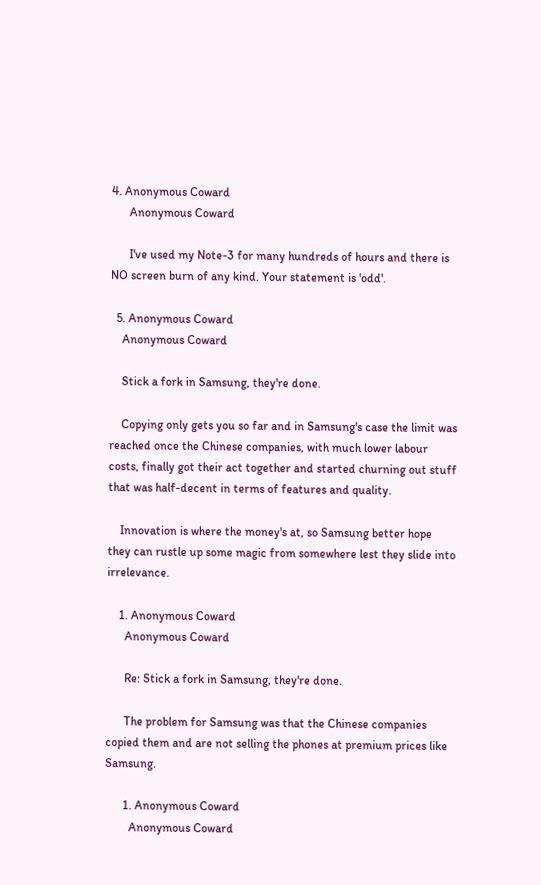4. Anonymous Coward
      Anonymous Coward

      I've used my Note-3 for many hundreds of hours and there is NO screen burn of any kind. Your statement is 'odd'.

  5. Anonymous Coward
    Anonymous Coward

    Stick a fork in Samsung, they're done.

    Copying only gets you so far and in Samsung's case the limit was reached once the Chinese companies, with much lower labour costs, finally got their act together and started churning out stuff that was half-decent in terms of features and quality.

    Innovation is where the money's at, so Samsung better hope they can rustle up some magic from somewhere lest they slide into irrelevance.

    1. Anonymous Coward
      Anonymous Coward

      Re: Stick a fork in Samsung, they're done.

      The problem for Samsung was that the Chinese companies copied them and are not selling the phones at premium prices like Samsung.

      1. Anonymous Coward
        Anonymous Coward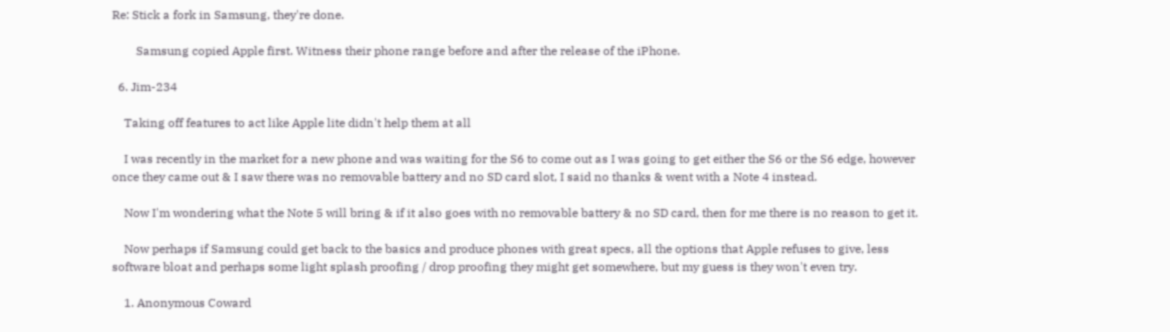Re: Stick a fork in Samsung, they're done.

        Samsung copied Apple first. Witness their phone range before and after the release of the iPhone.

  6. Jim-234

    Taking off features to act like Apple lite didn't help them at all

    I was recently in the market for a new phone and was waiting for the S6 to come out as I was going to get either the S6 or the S6 edge, however once they came out & I saw there was no removable battery and no SD card slot, I said no thanks & went with a Note 4 instead.

    Now I'm wondering what the Note 5 will bring & if it also goes with no removable battery & no SD card, then for me there is no reason to get it.

    Now perhaps if Samsung could get back to the basics and produce phones with great specs, all the options that Apple refuses to give, less software bloat and perhaps some light splash proofing / drop proofing they might get somewhere, but my guess is they won't even try.

    1. Anonymous Coward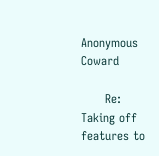Anonymous Coward

      Re: Taking off features to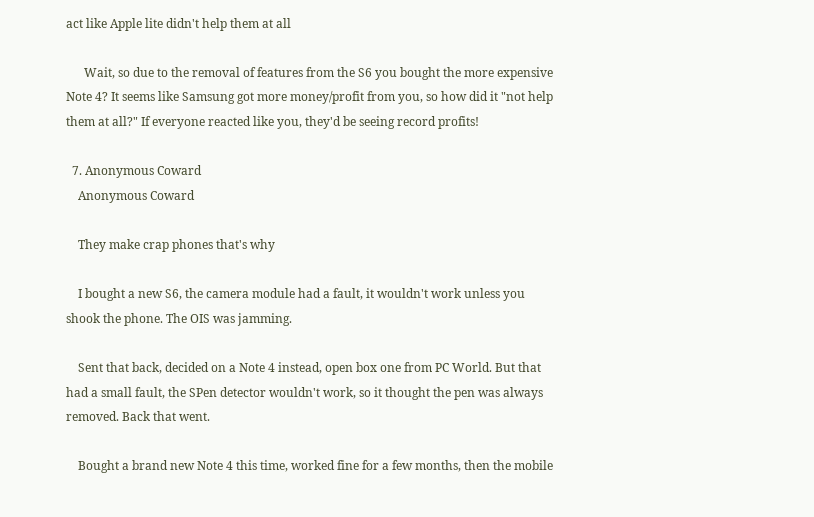act like Apple lite didn't help them at all

      Wait, so due to the removal of features from the S6 you bought the more expensive Note 4? It seems like Samsung got more money/profit from you, so how did it "not help them at all?" If everyone reacted like you, they'd be seeing record profits!

  7. Anonymous Coward
    Anonymous Coward

    They make crap phones that's why

    I bought a new S6, the camera module had a fault, it wouldn't work unless you shook the phone. The OIS was jamming.

    Sent that back, decided on a Note 4 instead, open box one from PC World. But that had a small fault, the SPen detector wouldn't work, so it thought the pen was always removed. Back that went.

    Bought a brand new Note 4 this time, worked fine for a few months, then the mobile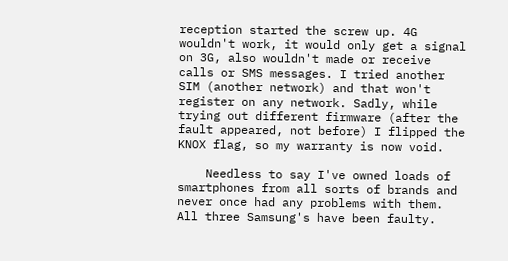reception started the screw up. 4G wouldn't work, it would only get a signal on 3G, also wouldn't made or receive calls or SMS messages. I tried another SIM (another network) and that won't register on any network. Sadly, while trying out different firmware (after the fault appeared, not before) I flipped the KNOX flag, so my warranty is now void.

    Needless to say I've owned loads of smartphones from all sorts of brands and never once had any problems with them. All three Samsung's have been faulty.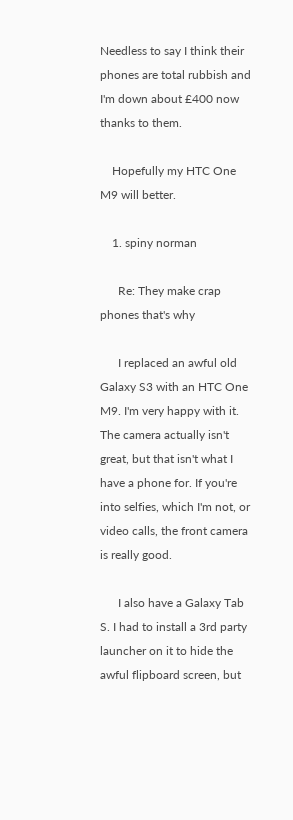Needless to say I think their phones are total rubbish and I'm down about £400 now thanks to them.

    Hopefully my HTC One M9 will better.

    1. spiny norman

      Re: They make crap phones that's why

      I replaced an awful old Galaxy S3 with an HTC One M9. I'm very happy with it. The camera actually isn't great, but that isn't what I have a phone for. If you're into selfies, which I'm not, or video calls, the front camera is really good.

      I also have a Galaxy Tab S. I had to install a 3rd party launcher on it to hide the awful flipboard screen, but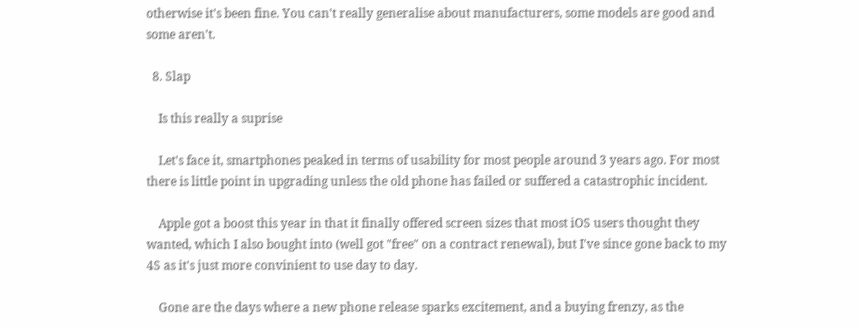otherwise it's been fine. You can't really generalise about manufacturers, some models are good and some aren't.

  8. Slap

    Is this really a suprise

    Let's face it, smartphones peaked in terms of usability for most people around 3 years ago. For most there is little point in upgrading unless the old phone has failed or suffered a catastrophic incident.

    Apple got a boost this year in that it finally offered screen sizes that most iOS users thought they wanted, which I also bought into (well got "free" on a contract renewal), but I've since gone back to my 4S as it's just more convinient to use day to day.

    Gone are the days where a new phone release sparks excitement, and a buying frenzy, as the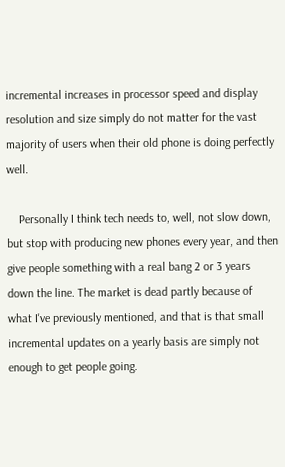incremental increases in processor speed and display resolution and size simply do not matter for the vast majority of users when their old phone is doing perfectly well.

    Personally I think tech needs to, well, not slow down, but stop with producing new phones every year, and then give people something with a real bang 2 or 3 years down the line. The market is dead partly because of what I've previously mentioned, and that is that small incremental updates on a yearly basis are simply not enough to get people going.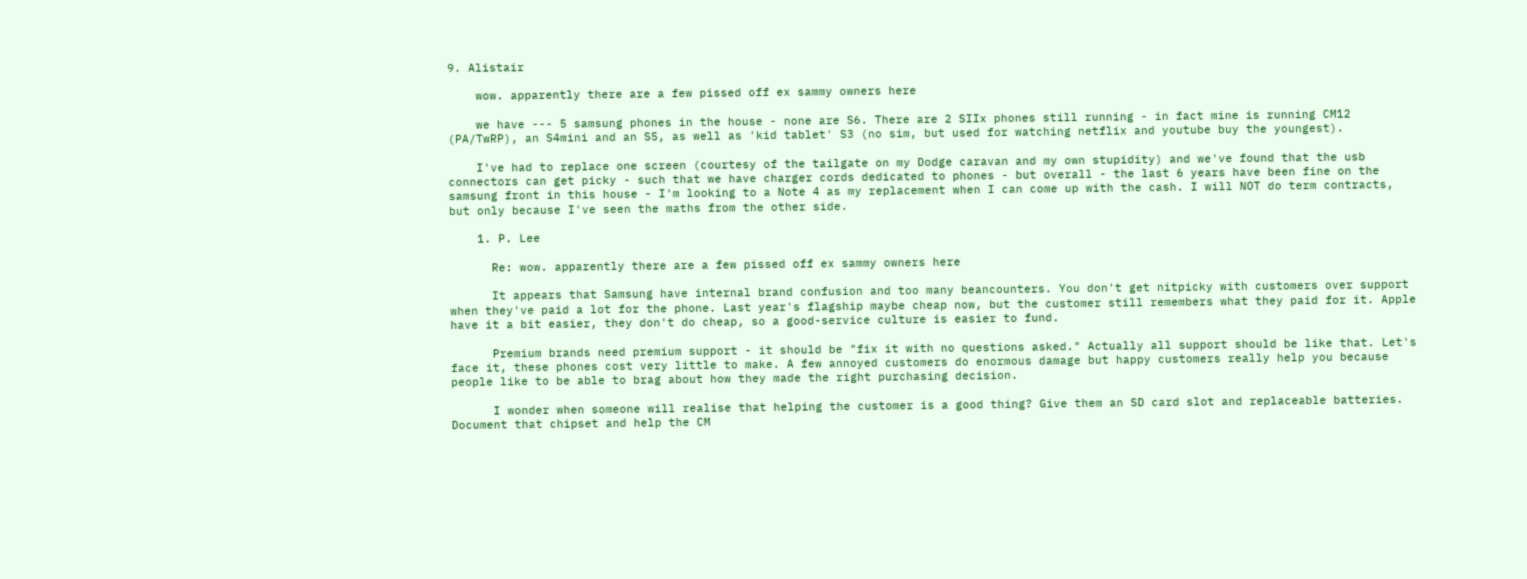9. Alistair

    wow. apparently there are a few pissed off ex sammy owners here

    we have --- 5 samsung phones in the house - none are S6. There are 2 SIIx phones still running - in fact mine is running CM12 (PA/TwRP), an S4mini and an S5, as well as 'kid tablet' S3 (no sim, but used for watching netflix and youtube buy the youngest).

    I've had to replace one screen (courtesy of the tailgate on my Dodge caravan and my own stupidity) and we've found that the usb connectors can get picky - such that we have charger cords dedicated to phones - but overall - the last 6 years have been fine on the samsung front in this house - I'm looking to a Note 4 as my replacement when I can come up with the cash. I will NOT do term contracts, but only because I've seen the maths from the other side.

    1. P. Lee

      Re: wow. apparently there are a few pissed off ex sammy owners here

      It appears that Samsung have internal brand confusion and too many beancounters. You don't get nitpicky with customers over support when they've paid a lot for the phone. Last year's flagship maybe cheap now, but the customer still remembers what they paid for it. Apple have it a bit easier, they don't do cheap, so a good-service culture is easier to fund.

      Premium brands need premium support - it should be "fix it with no questions asked." Actually all support should be like that. Let's face it, these phones cost very little to make. A few annoyed customers do enormous damage but happy customers really help you because people like to be able to brag about how they made the right purchasing decision.

      I wonder when someone will realise that helping the customer is a good thing? Give them an SD card slot and replaceable batteries. Document that chipset and help the CM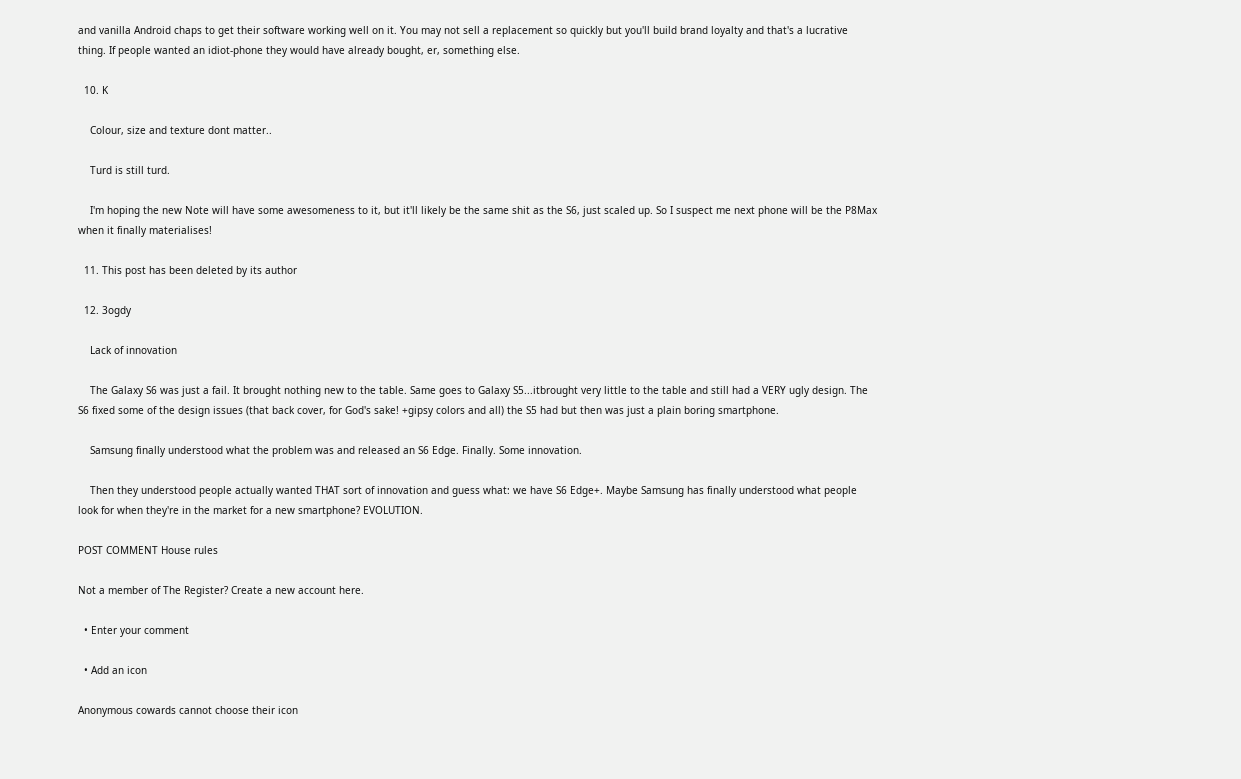and vanilla Android chaps to get their software working well on it. You may not sell a replacement so quickly but you'll build brand loyalty and that's a lucrative thing. If people wanted an idiot-phone they would have already bought, er, something else.

  10. K

    Colour, size and texture dont matter..

    Turd is still turd.

    I'm hoping the new Note will have some awesomeness to it, but it'll likely be the same shit as the S6, just scaled up. So I suspect me next phone will be the P8Max when it finally materialises!

  11. This post has been deleted by its author

  12. 3ogdy

    Lack of innovation

    The Galaxy S6 was just a fail. It brought nothing new to the table. Same goes to Galaxy S5...itbrought very little to the table and still had a VERY ugly design. The S6 fixed some of the design issues (that back cover, for God's sake! +gipsy colors and all) the S5 had but then was just a plain boring smartphone.

    Samsung finally understood what the problem was and released an S6 Edge. Finally. Some innovation.

    Then they understood people actually wanted THAT sort of innovation and guess what: we have S6 Edge+. Maybe Samsung has finally understood what people look for when they're in the market for a new smartphone? EVOLUTION.

POST COMMENT House rules

Not a member of The Register? Create a new account here.

  • Enter your comment

  • Add an icon

Anonymous cowards cannot choose their icon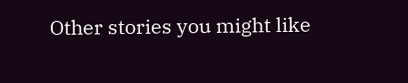Other stories you might like